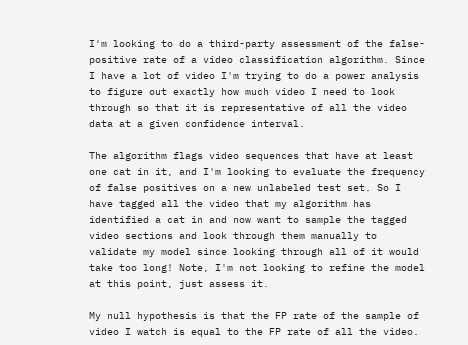I'm looking to do a third-party assessment of the false-positive rate of a video classification algorithm. Since I have a lot of video I'm trying to do a power analysis to figure out exactly how much video I need to look through so that it is representative of all the video data at a given confidence interval.

The algorithm flags video sequences that have at least one cat in it, and I'm looking to evaluate the frequency of false positives on a new unlabeled test set. So I have tagged all the video that my algorithm has identified a cat in and now want to sample the tagged video sections and look through them manually to validate my model since looking through all of it would take too long! Note, I'm not looking to refine the model at this point, just assess it.

My null hypothesis is that the FP rate of the sample of video I watch is equal to the FP rate of all the video.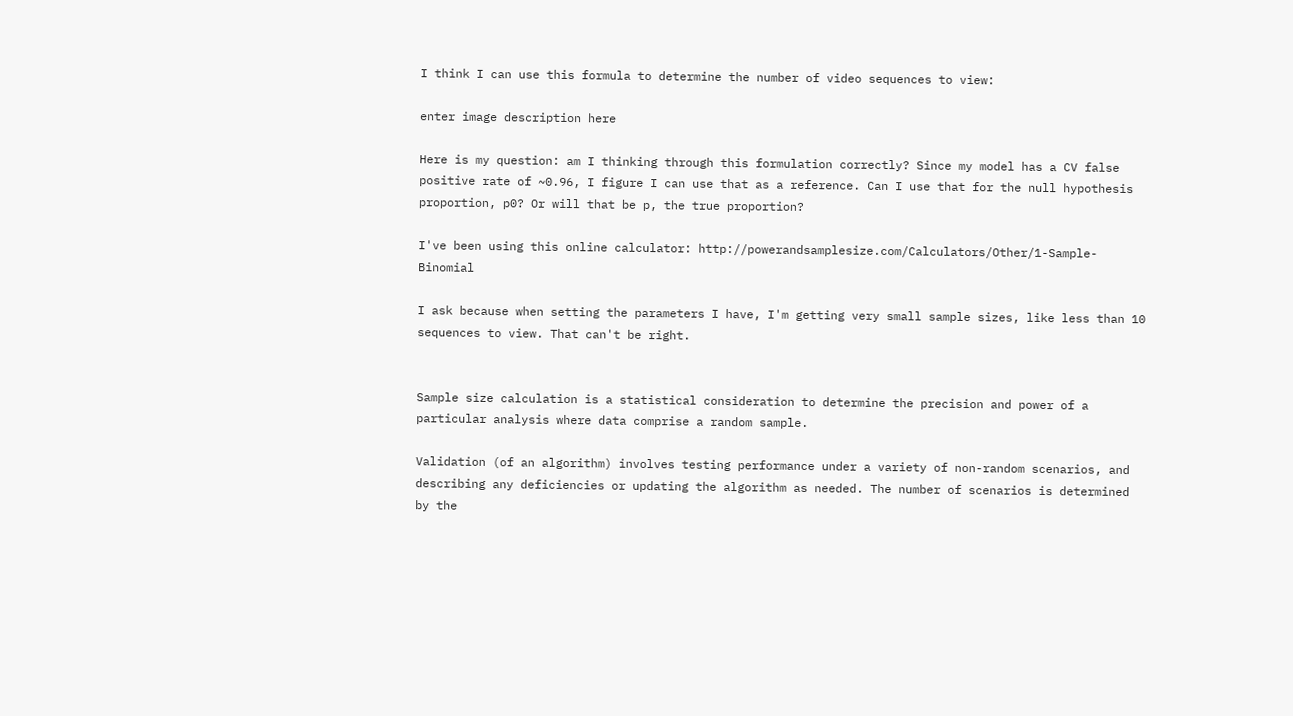I think I can use this formula to determine the number of video sequences to view:

enter image description here

Here is my question: am I thinking through this formulation correctly? Since my model has a CV false positive rate of ~0.96, I figure I can use that as a reference. Can I use that for the null hypothesis proportion, p0? Or will that be p, the true proportion?

I've been using this online calculator: http://powerandsamplesize.com/Calculators/Other/1-Sample-Binomial

I ask because when setting the parameters I have, I'm getting very small sample sizes, like less than 10 sequences to view. That can't be right.


Sample size calculation is a statistical consideration to determine the precision and power of a particular analysis where data comprise a random sample.

Validation (of an algorithm) involves testing performance under a variety of non-random scenarios, and describing any deficiencies or updating the algorithm as needed. The number of scenarios is determined by the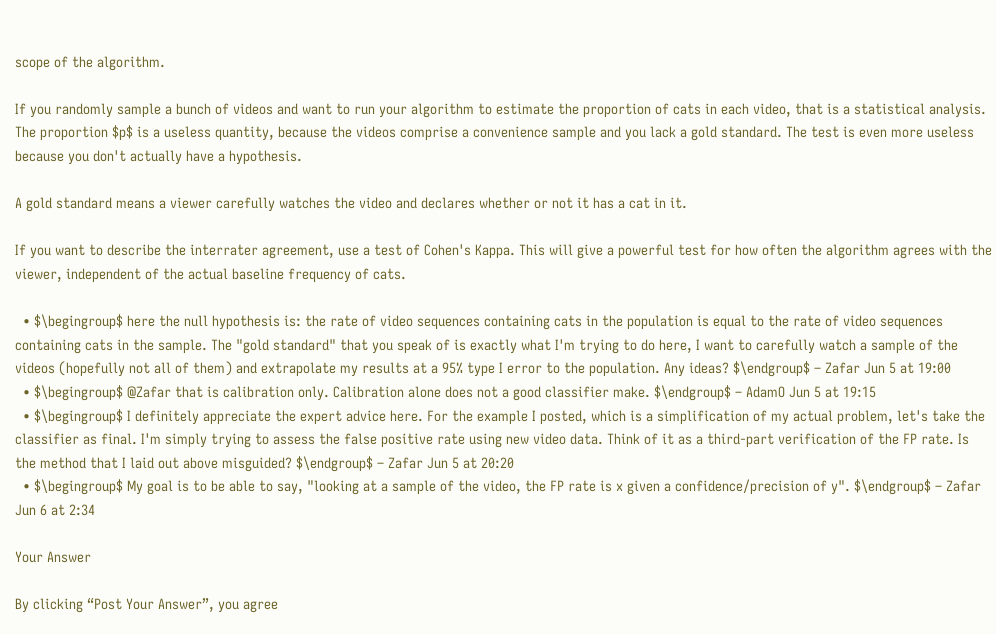scope of the algorithm.

If you randomly sample a bunch of videos and want to run your algorithm to estimate the proportion of cats in each video, that is a statistical analysis. The proportion $p$ is a useless quantity, because the videos comprise a convenience sample and you lack a gold standard. The test is even more useless because you don't actually have a hypothesis.

A gold standard means a viewer carefully watches the video and declares whether or not it has a cat in it.

If you want to describe the interrater agreement, use a test of Cohen's Kappa. This will give a powerful test for how often the algorithm agrees with the viewer, independent of the actual baseline frequency of cats.

  • $\begingroup$ here the null hypothesis is: the rate of video sequences containing cats in the population is equal to the rate of video sequences containing cats in the sample. The "gold standard" that you speak of is exactly what I'm trying to do here, I want to carefully watch a sample of the videos (hopefully not all of them) and extrapolate my results at a 95% type I error to the population. Any ideas? $\endgroup$ – Zafar Jun 5 at 19:00
  • $\begingroup$ @Zafar that is calibration only. Calibration alone does not a good classifier make. $\endgroup$ – AdamO Jun 5 at 19:15
  • $\begingroup$ I definitely appreciate the expert advice here. For the example I posted, which is a simplification of my actual problem, let's take the classifier as final. I'm simply trying to assess the false positive rate using new video data. Think of it as a third-part verification of the FP rate. Is the method that I laid out above misguided? $\endgroup$ – Zafar Jun 5 at 20:20
  • $\begingroup$ My goal is to be able to say, "looking at a sample of the video, the FP rate is x given a confidence/precision of y". $\endgroup$ – Zafar Jun 6 at 2:34

Your Answer

By clicking “Post Your Answer”, you agree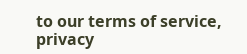to our terms of service, privacy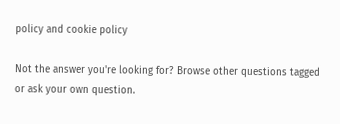policy and cookie policy

Not the answer you're looking for? Browse other questions tagged or ask your own question.